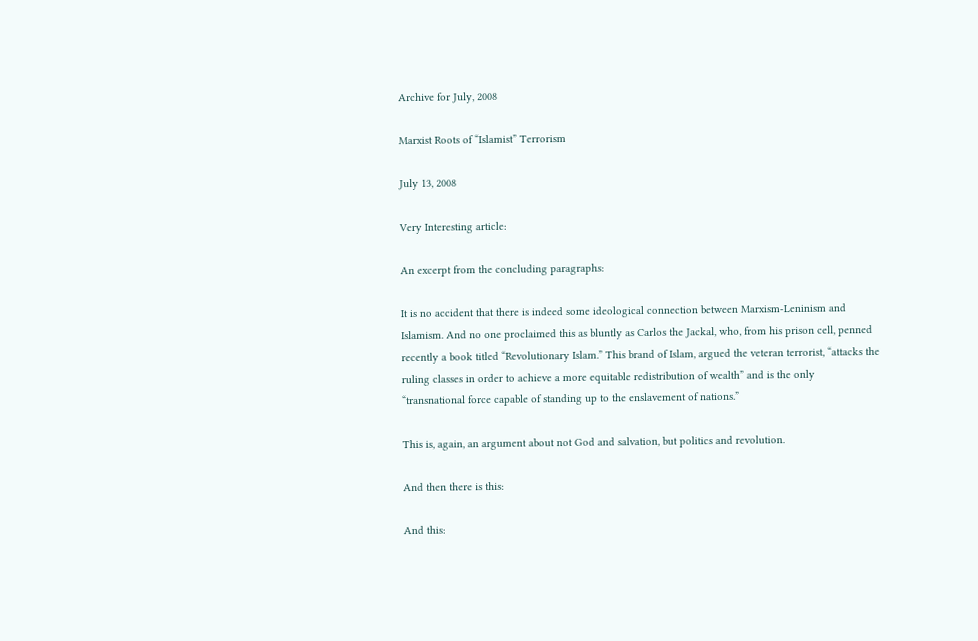Archive for July, 2008

Marxist Roots of “Islamist” Terrorism

July 13, 2008

Very Interesting article:

An excerpt from the concluding paragraphs:

It is no accident that there is indeed some ideological connection between Marxism-Leninism and Islamism. And no one proclaimed this as bluntly as Carlos the Jackal, who, from his prison cell, penned recently a book titled “Revolutionary Islam.” This brand of Islam, argued the veteran terrorist, “attacks the ruling classes in order to achieve a more equitable redistribution of wealth” and is the only “transnational force capable of standing up to the enslavement of nations.”

This is, again, an argument about not God and salvation, but politics and revolution.

And then there is this:

And this: